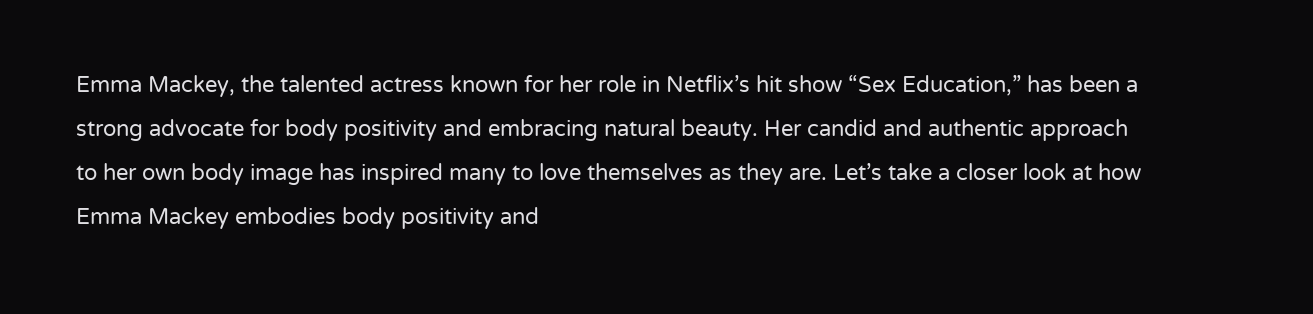Emma Mackey, the talented actress known for her role in Netflix’s hit show “Sex Education,” has been a strong advocate for body positivity and embracing natural beauty. Her candid and authentic approach to her own body image has inspired many to love themselves as they are. Let’s take a closer look at how Emma Mackey embodies body positivity and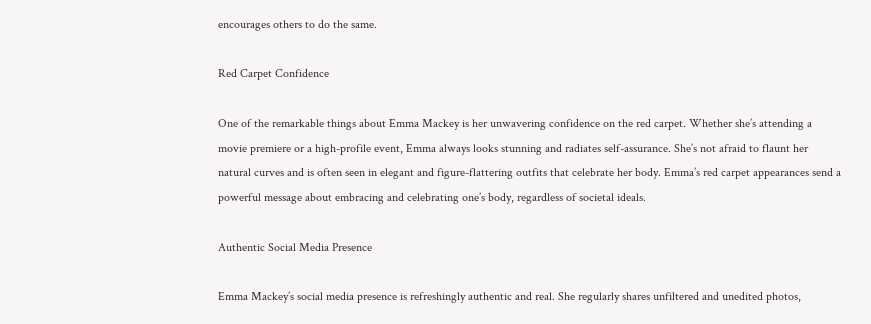encourages others to do the same.

Red Carpet Confidence

One of the remarkable things about Emma Mackey is her unwavering confidence on the red carpet. Whether she’s attending a movie premiere or a high-profile event, Emma always looks stunning and radiates self-assurance. She’s not afraid to flaunt her natural curves and is often seen in elegant and figure-flattering outfits that celebrate her body. Emma’s red carpet appearances send a powerful message about embracing and celebrating one’s body, regardless of societal ideals.

Authentic Social Media Presence

Emma Mackey’s social media presence is refreshingly authentic and real. She regularly shares unfiltered and unedited photos,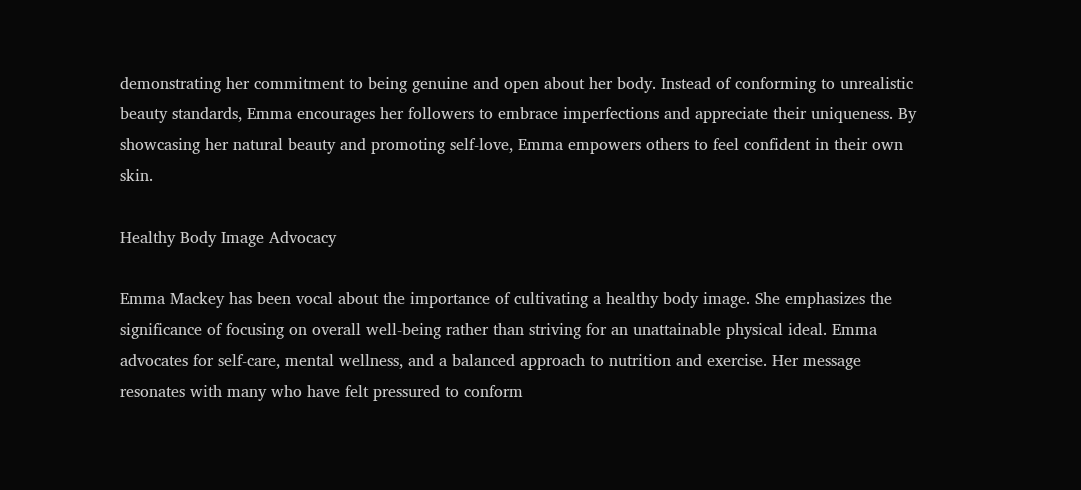demonstrating her commitment to being genuine and open about her body. Instead of conforming to unrealistic beauty standards, Emma encourages her followers to embrace imperfections and appreciate their uniqueness. By showcasing her natural beauty and promoting self-love, Emma empowers others to feel confident in their own skin.

Healthy Body Image Advocacy

Emma Mackey has been vocal about the importance of cultivating a healthy body image. She emphasizes the significance of focusing on overall well-being rather than striving for an unattainable physical ideal. Emma advocates for self-care, mental wellness, and a balanced approach to nutrition and exercise. Her message resonates with many who have felt pressured to conform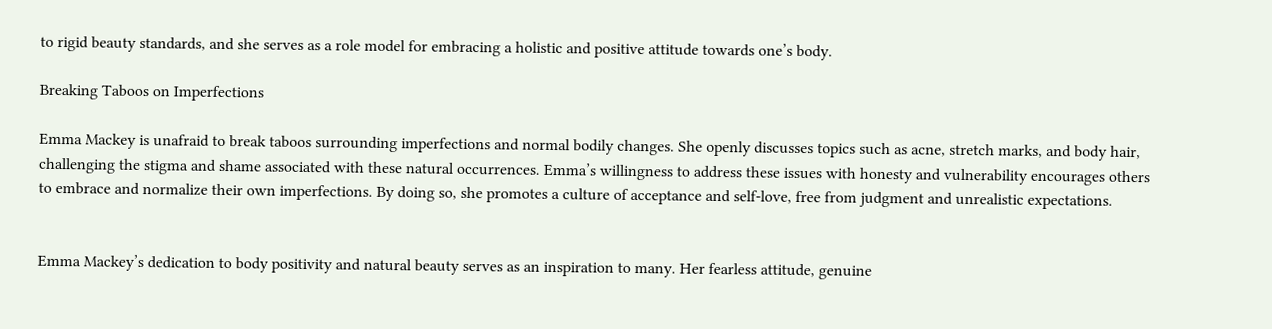to rigid beauty standards, and she serves as a role model for embracing a holistic and positive attitude towards one’s body.

Breaking Taboos on Imperfections

Emma Mackey is unafraid to break taboos surrounding imperfections and normal bodily changes. She openly discusses topics such as acne, stretch marks, and body hair, challenging the stigma and shame associated with these natural occurrences. Emma’s willingness to address these issues with honesty and vulnerability encourages others to embrace and normalize their own imperfections. By doing so, she promotes a culture of acceptance and self-love, free from judgment and unrealistic expectations.


Emma Mackey’s dedication to body positivity and natural beauty serves as an inspiration to many. Her fearless attitude, genuine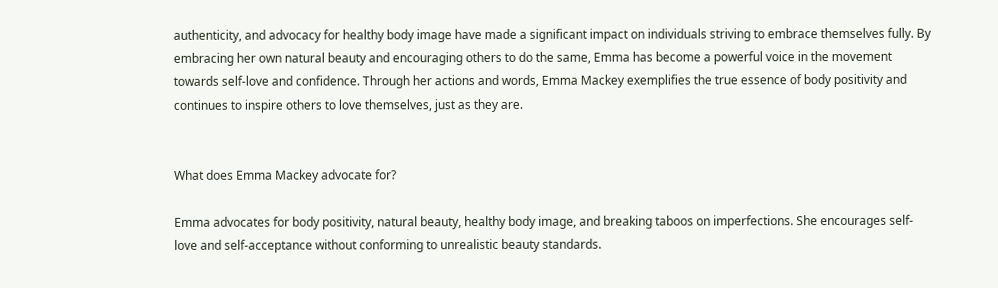authenticity, and advocacy for healthy body image have made a significant impact on individuals striving to embrace themselves fully. By embracing her own natural beauty and encouraging others to do the same, Emma has become a powerful voice in the movement towards self-love and confidence. Through her actions and words, Emma Mackey exemplifies the true essence of body positivity and continues to inspire others to love themselves, just as they are.


What does Emma Mackey advocate for?

Emma advocates for body positivity, natural beauty, healthy body image, and breaking taboos on imperfections. She encourages self-love and self-acceptance without conforming to unrealistic beauty standards.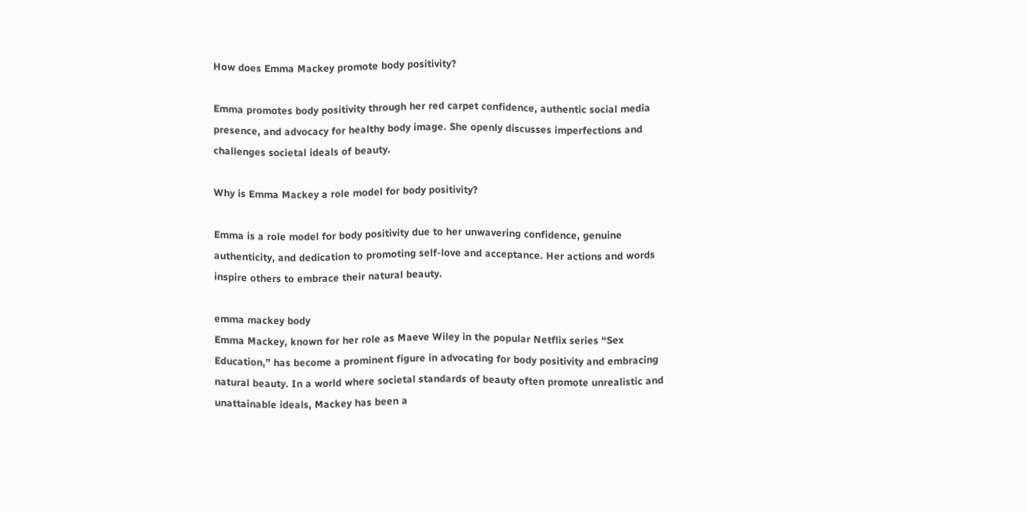How does Emma Mackey promote body positivity?

Emma promotes body positivity through her red carpet confidence, authentic social media presence, and advocacy for healthy body image. She openly discusses imperfections and challenges societal ideals of beauty.

Why is Emma Mackey a role model for body positivity?

Emma is a role model for body positivity due to her unwavering confidence, genuine authenticity, and dedication to promoting self-love and acceptance. Her actions and words inspire others to embrace their natural beauty.

emma mackey body
Emma Mackey, known for her role as Maeve Wiley in the popular Netflix series “Sex Education,” has become a prominent figure in advocating for body positivity and embracing natural beauty. In a world where societal standards of beauty often promote unrealistic and unattainable ideals, Mackey has been a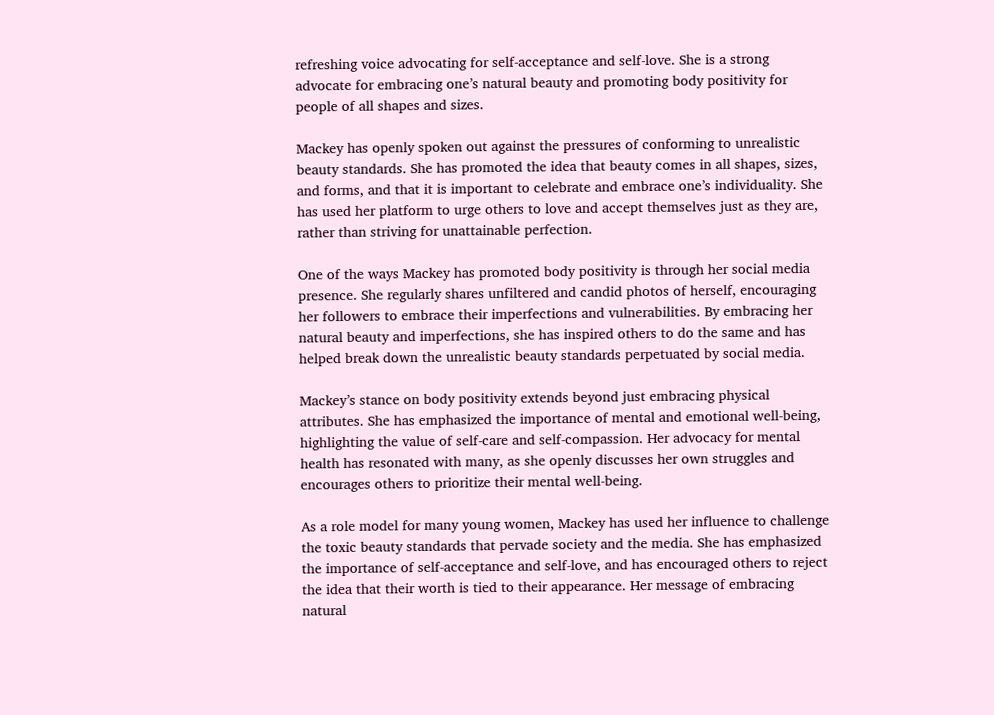refreshing voice advocating for self-acceptance and self-love. She is a strong advocate for embracing one’s natural beauty and promoting body positivity for people of all shapes and sizes.

Mackey has openly spoken out against the pressures of conforming to unrealistic beauty standards. She has promoted the idea that beauty comes in all shapes, sizes, and forms, and that it is important to celebrate and embrace one’s individuality. She has used her platform to urge others to love and accept themselves just as they are, rather than striving for unattainable perfection.

One of the ways Mackey has promoted body positivity is through her social media presence. She regularly shares unfiltered and candid photos of herself, encouraging her followers to embrace their imperfections and vulnerabilities. By embracing her natural beauty and imperfections, she has inspired others to do the same and has helped break down the unrealistic beauty standards perpetuated by social media.

Mackey’s stance on body positivity extends beyond just embracing physical attributes. She has emphasized the importance of mental and emotional well-being, highlighting the value of self-care and self-compassion. Her advocacy for mental health has resonated with many, as she openly discusses her own struggles and encourages others to prioritize their mental well-being.

As a role model for many young women, Mackey has used her influence to challenge the toxic beauty standards that pervade society and the media. She has emphasized the importance of self-acceptance and self-love, and has encouraged others to reject the idea that their worth is tied to their appearance. Her message of embracing natural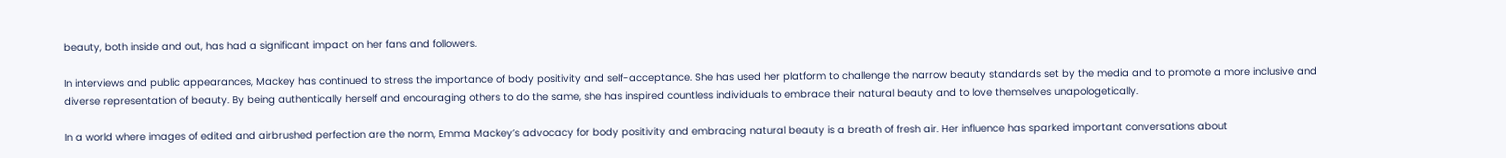beauty, both inside and out, has had a significant impact on her fans and followers.

In interviews and public appearances, Mackey has continued to stress the importance of body positivity and self-acceptance. She has used her platform to challenge the narrow beauty standards set by the media and to promote a more inclusive and diverse representation of beauty. By being authentically herself and encouraging others to do the same, she has inspired countless individuals to embrace their natural beauty and to love themselves unapologetically.

In a world where images of edited and airbrushed perfection are the norm, Emma Mackey’s advocacy for body positivity and embracing natural beauty is a breath of fresh air. Her influence has sparked important conversations about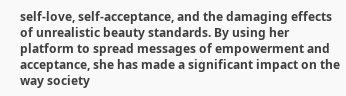self-love, self-acceptance, and the damaging effects of unrealistic beauty standards. By using her platform to spread messages of empowerment and acceptance, she has made a significant impact on the way society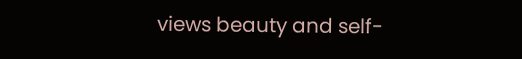views beauty and self-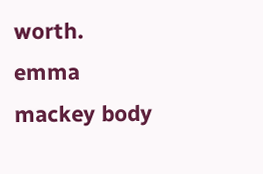worth. emma mackey body